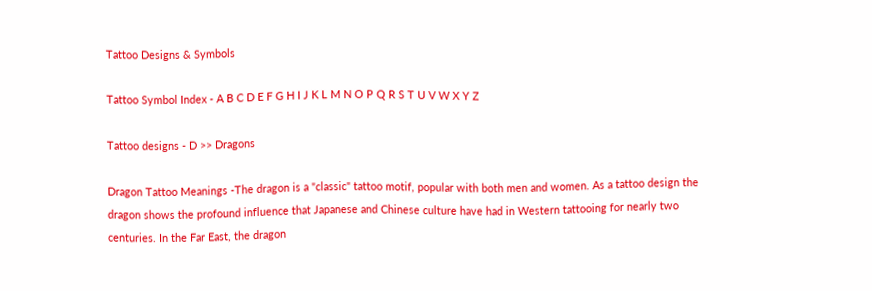Tattoo Designs & Symbols

Tattoo Symbol Index - A B C D E F G H I J K L M N O P Q R S T U V W X Y Z

Tattoo designs - D >> Dragons

Dragon Tattoo Meanings -The dragon is a "classic" tattoo motif, popular with both men and women. As a tattoo design the dragon shows the profound influence that Japanese and Chinese culture have had in Western tattooing for nearly two centuries. In the Far East, the dragon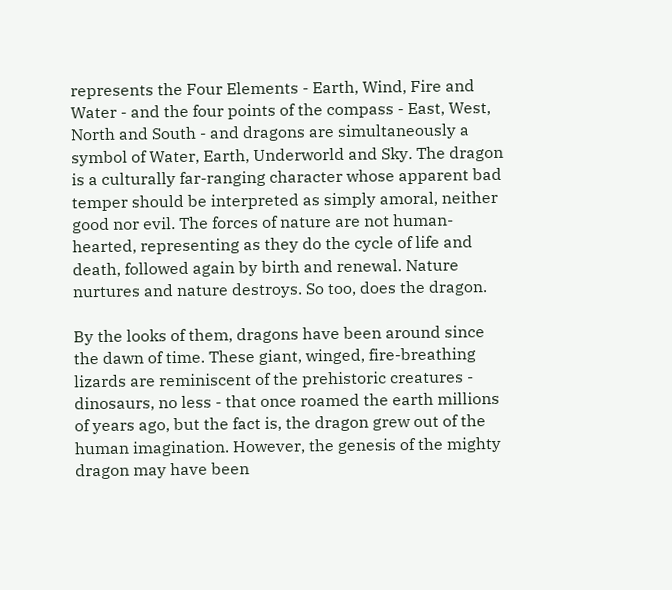represents the Four Elements - Earth, Wind, Fire and Water - and the four points of the compass - East, West, North and South - and dragons are simultaneously a symbol of Water, Earth, Underworld and Sky. The dragon is a culturally far-ranging character whose apparent bad temper should be interpreted as simply amoral, neither good nor evil. The forces of nature are not human-hearted, representing as they do the cycle of life and death, followed again by birth and renewal. Nature nurtures and nature destroys. So too, does the dragon.

By the looks of them, dragons have been around since the dawn of time. These giant, winged, fire-breathing lizards are reminiscent of the prehistoric creatures - dinosaurs, no less - that once roamed the earth millions of years ago, but the fact is, the dragon grew out of the human imagination. However, the genesis of the mighty dragon may have been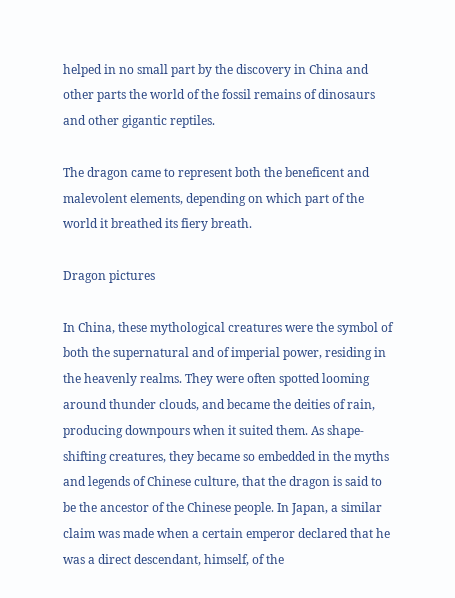helped in no small part by the discovery in China and other parts the world of the fossil remains of dinosaurs and other gigantic reptiles.

The dragon came to represent both the beneficent and malevolent elements, depending on which part of the world it breathed its fiery breath.

Dragon pictures

In China, these mythological creatures were the symbol of both the supernatural and of imperial power, residing in the heavenly realms. They were often spotted looming around thunder clouds, and became the deities of rain, producing downpours when it suited them. As shape-shifting creatures, they became so embedded in the myths and legends of Chinese culture, that the dragon is said to be the ancestor of the Chinese people. In Japan, a similar claim was made when a certain emperor declared that he was a direct descendant, himself, of the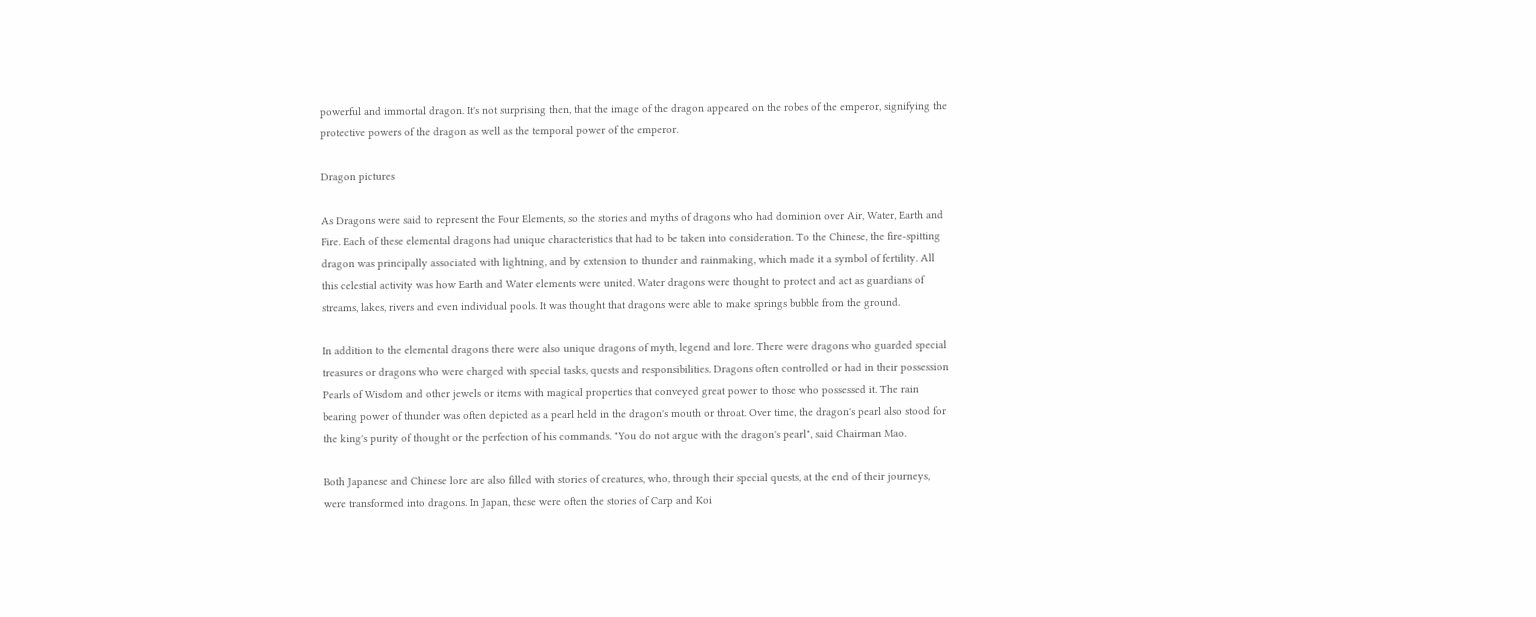powerful and immortal dragon. It's not surprising then, that the image of the dragon appeared on the robes of the emperor, signifying the protective powers of the dragon as well as the temporal power of the emperor.

Dragon pictures

As Dragons were said to represent the Four Elements, so the stories and myths of dragons who had dominion over Air, Water, Earth and Fire. Each of these elemental dragons had unique characteristics that had to be taken into consideration. To the Chinese, the fire-spitting dragon was principally associated with lightning, and by extension to thunder and rainmaking, which made it a symbol of fertility. All this celestial activity was how Earth and Water elements were united. Water dragons were thought to protect and act as guardians of streams, lakes, rivers and even individual pools. It was thought that dragons were able to make springs bubble from the ground.

In addition to the elemental dragons there were also unique dragons of myth, legend and lore. There were dragons who guarded special treasures or dragons who were charged with special tasks, quests and responsibilities. Dragons often controlled or had in their possession Pearls of Wisdom and other jewels or items with magical properties that conveyed great power to those who possessed it. The rain bearing power of thunder was often depicted as a pearl held in the dragon's mouth or throat. Over time, the dragon's pearl also stood for the king's purity of thought or the perfection of his commands. "You do not argue with the dragon's pearl", said Chairman Mao.

Both Japanese and Chinese lore are also filled with stories of creatures, who, through their special quests, at the end of their journeys, were transformed into dragons. In Japan, these were often the stories of Carp and Koi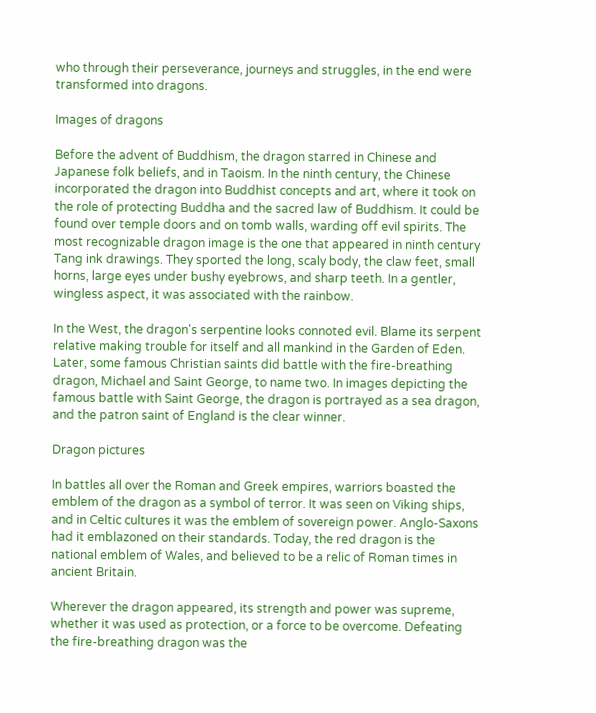who through their perseverance, journeys and struggles, in the end were transformed into dragons.

Images of dragons

Before the advent of Buddhism, the dragon starred in Chinese and Japanese folk beliefs, and in Taoism. In the ninth century, the Chinese incorporated the dragon into Buddhist concepts and art, where it took on the role of protecting Buddha and the sacred law of Buddhism. It could be found over temple doors and on tomb walls, warding off evil spirits. The most recognizable dragon image is the one that appeared in ninth century Tang ink drawings. They sported the long, scaly body, the claw feet, small horns, large eyes under bushy eyebrows, and sharp teeth. In a gentler, wingless aspect, it was associated with the rainbow.

In the West, the dragon's serpentine looks connoted evil. Blame its serpent relative making trouble for itself and all mankind in the Garden of Eden. Later, some famous Christian saints did battle with the fire-breathing dragon, Michael and Saint George, to name two. In images depicting the famous battle with Saint George, the dragon is portrayed as a sea dragon, and the patron saint of England is the clear winner.

Dragon pictures

In battles all over the Roman and Greek empires, warriors boasted the emblem of the dragon as a symbol of terror. It was seen on Viking ships, and in Celtic cultures it was the emblem of sovereign power. Anglo-Saxons had it emblazoned on their standards. Today, the red dragon is the national emblem of Wales, and believed to be a relic of Roman times in ancient Britain.

Wherever the dragon appeared, its strength and power was supreme, whether it was used as protection, or a force to be overcome. Defeating the fire-breathing dragon was the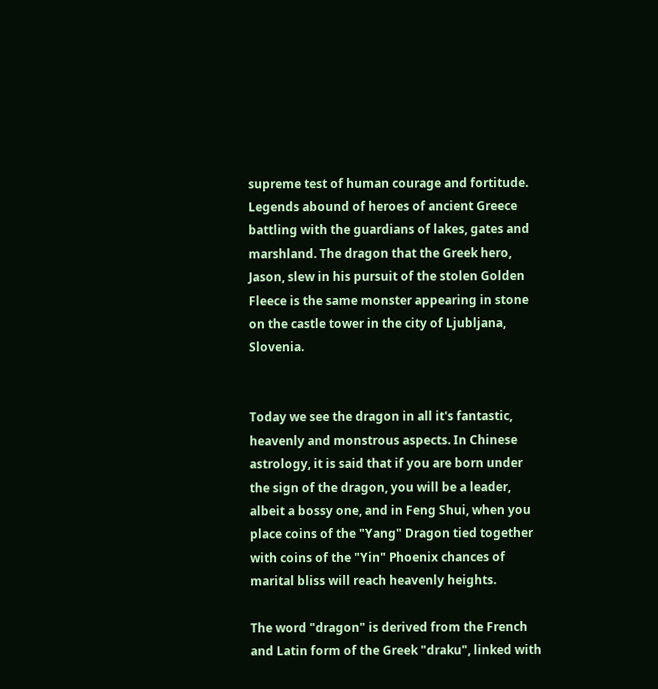supreme test of human courage and fortitude. Legends abound of heroes of ancient Greece battling with the guardians of lakes, gates and marshland. The dragon that the Greek hero, Jason, slew in his pursuit of the stolen Golden Fleece is the same monster appearing in stone on the castle tower in the city of Ljubljana, Slovenia.


Today we see the dragon in all it's fantastic, heavenly and monstrous aspects. In Chinese astrology, it is said that if you are born under the sign of the dragon, you will be a leader, albeit a bossy one, and in Feng Shui, when you place coins of the "Yang" Dragon tied together with coins of the "Yin" Phoenix chances of marital bliss will reach heavenly heights.

The word "dragon" is derived from the French and Latin form of the Greek "draku", linked with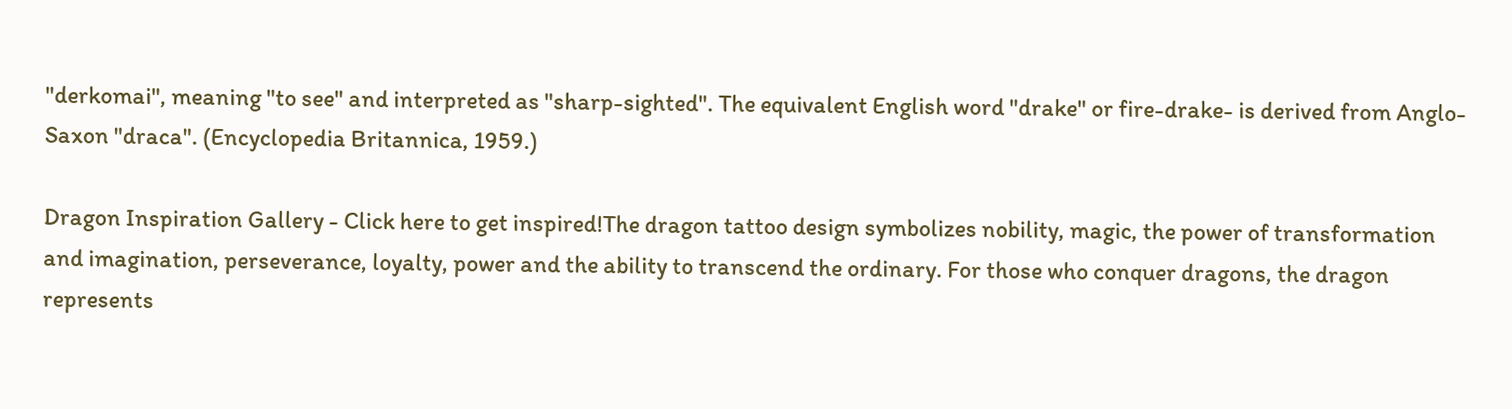"derkomai", meaning "to see" and interpreted as "sharp-sighted". The equivalent English word "drake" or fire-drake- is derived from Anglo-Saxon "draca". (Encyclopedia Britannica, 1959.)

Dragon Inspiration Gallery - Click here to get inspired!The dragon tattoo design symbolizes nobility, magic, the power of transformation and imagination, perseverance, loyalty, power and the ability to transcend the ordinary. For those who conquer dragons, the dragon represents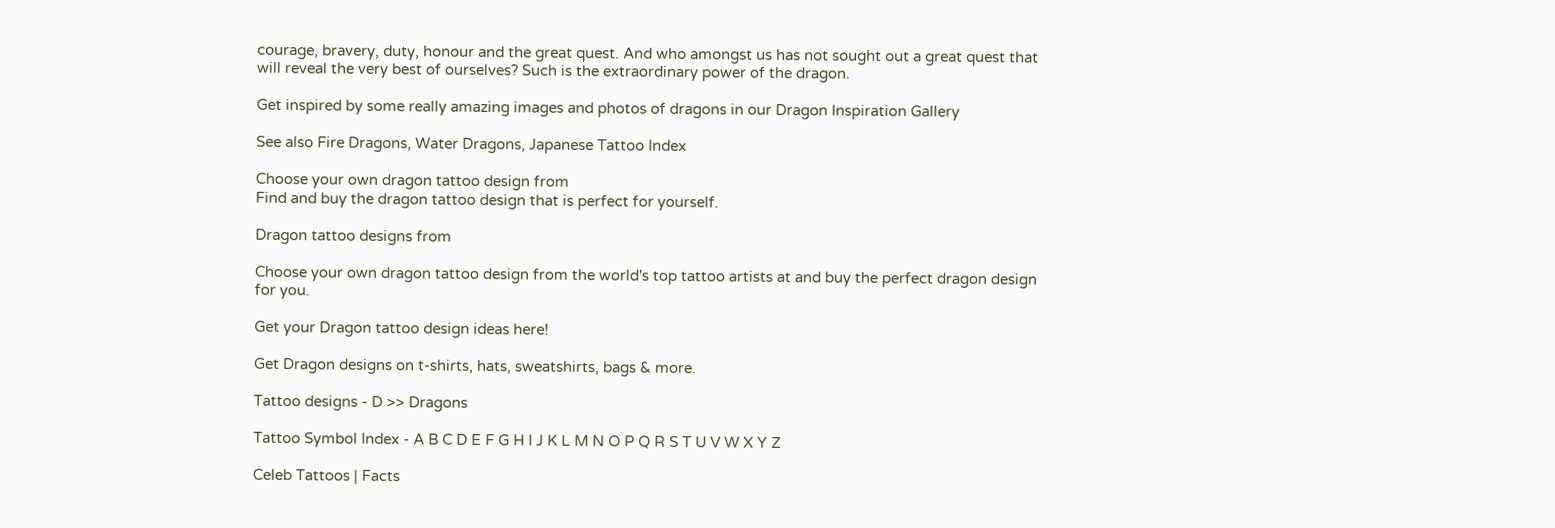courage, bravery, duty, honour and the great quest. And who amongst us has not sought out a great quest that will reveal the very best of ourselves? Such is the extraordinary power of the dragon.

Get inspired by some really amazing images and photos of dragons in our Dragon Inspiration Gallery

See also Fire Dragons, Water Dragons, Japanese Tattoo Index

Choose your own dragon tattoo design from
Find and buy the dragon tattoo design that is perfect for yourself.

Dragon tattoo designs from

Choose your own dragon tattoo design from the world's top tattoo artists at and buy the perfect dragon design for you.

Get your Dragon tattoo design ideas here!

Get Dragon designs on t-shirts, hats, sweatshirts, bags & more.

Tattoo designs - D >> Dragons

Tattoo Symbol Index - A B C D E F G H I J K L M N O P Q R S T U V W X Y Z

Celeb Tattoos | Facts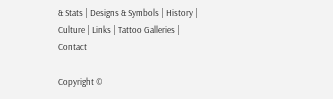& Stats | Designs & Symbols | History | Culture | Links | Tattoo Galleries | Contact

Copyright ©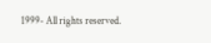1999- All rights reserved.